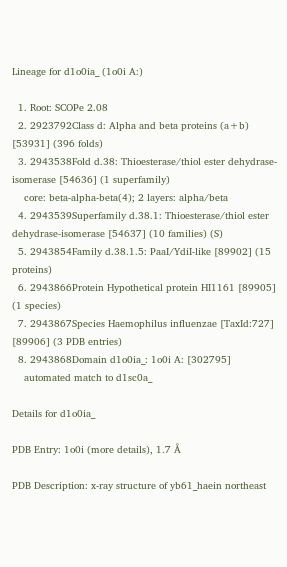Lineage for d1o0ia_ (1o0i A:)

  1. Root: SCOPe 2.08
  2. 2923792Class d: Alpha and beta proteins (a+b) [53931] (396 folds)
  3. 2943538Fold d.38: Thioesterase/thiol ester dehydrase-isomerase [54636] (1 superfamily)
    core: beta-alpha-beta(4); 2 layers: alpha/beta
  4. 2943539Superfamily d.38.1: Thioesterase/thiol ester dehydrase-isomerase [54637] (10 families) (S)
  5. 2943854Family d.38.1.5: PaaI/YdiI-like [89902] (15 proteins)
  6. 2943866Protein Hypothetical protein HI1161 [89905] (1 species)
  7. 2943867Species Haemophilus influenzae [TaxId:727] [89906] (3 PDB entries)
  8. 2943868Domain d1o0ia_: 1o0i A: [302795]
    automated match to d1sc0a_

Details for d1o0ia_

PDB Entry: 1o0i (more details), 1.7 Å

PDB Description: x-ray structure of yb61_haein northeast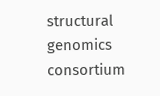structural genomics consortium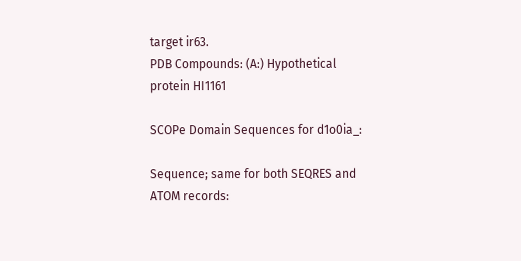target ir63.
PDB Compounds: (A:) Hypothetical protein HI1161

SCOPe Domain Sequences for d1o0ia_:

Sequence; same for both SEQRES and ATOM records: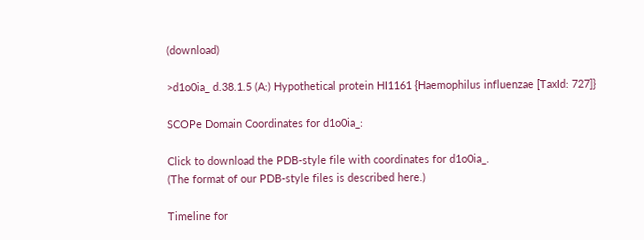(download)

>d1o0ia_ d.38.1.5 (A:) Hypothetical protein HI1161 {Haemophilus influenzae [TaxId: 727]}

SCOPe Domain Coordinates for d1o0ia_:

Click to download the PDB-style file with coordinates for d1o0ia_.
(The format of our PDB-style files is described here.)

Timeline for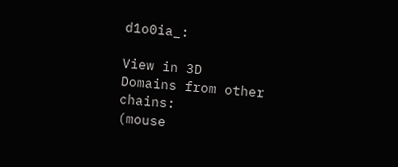d1o0ia_:

View in 3D
Domains from other chains:
(mouse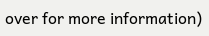over for more information)